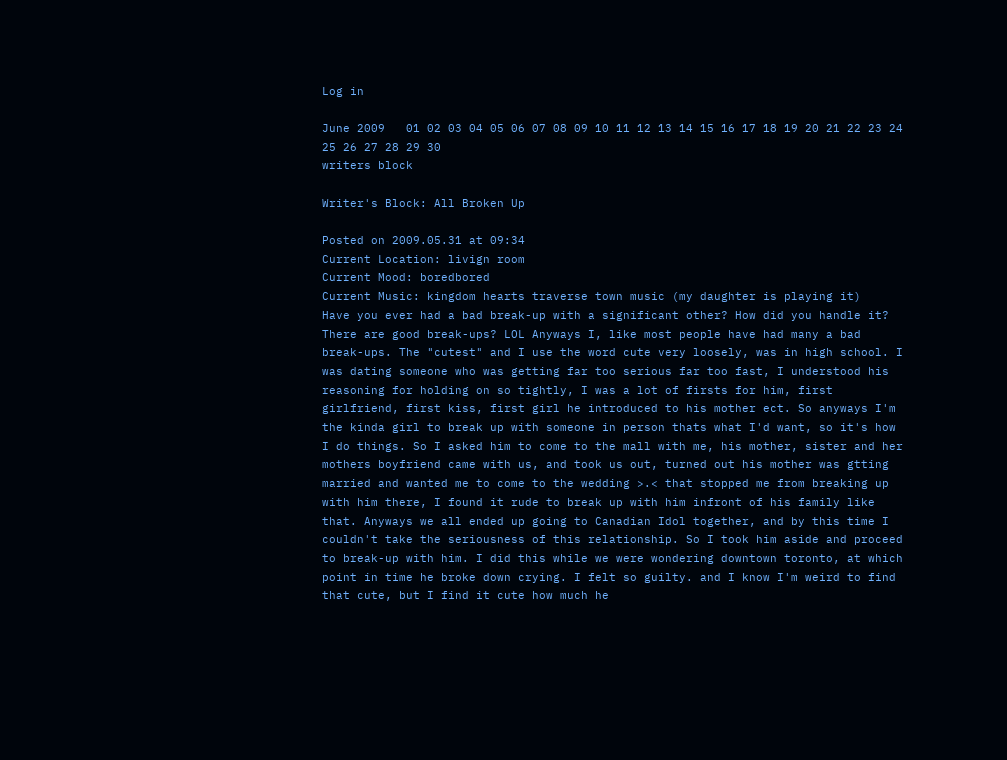Log in

June 2009   01 02 03 04 05 06 07 08 09 10 11 12 13 14 15 16 17 18 19 20 21 22 23 24 25 26 27 28 29 30
writers block

Writer's Block: All Broken Up

Posted on 2009.05.31 at 09:34
Current Location: livign room
Current Mood: boredbored
Current Music: kingdom hearts traverse town music (my daughter is playing it)
Have you ever had a bad break-up with a significant other? How did you handle it?
There are good break-ups? LOL Anyways I, like most people have had many a bad break-ups. The "cutest" and I use the word cute very loosely, was in high school. I was dating someone who was getting far too serious far too fast, I understood his reasoning for holding on so tightly, I was a lot of firsts for him, first girlfriend, first kiss, first girl he introduced to his mother ect. So anyways I'm the kinda girl to break up with someone in person thats what I'd want, so it's how I do things. So I asked him to come to the mall with me, his mother, sister and her mothers boyfriend came with us, and took us out, turned out his mother was gtting married and wanted me to come to the wedding >.< that stopped me from breaking up with him there, I found it rude to break up with him infront of his family like that. Anyways we all ended up going to Canadian Idol together, and by this time I couldn't take the seriousness of this relationship. So I took him aside and proceed to break-up with him. I did this while we were wondering downtown toronto, at which point in time he broke down crying. I felt so guilty. and I know I'm weird to find that cute, but I find it cute how much he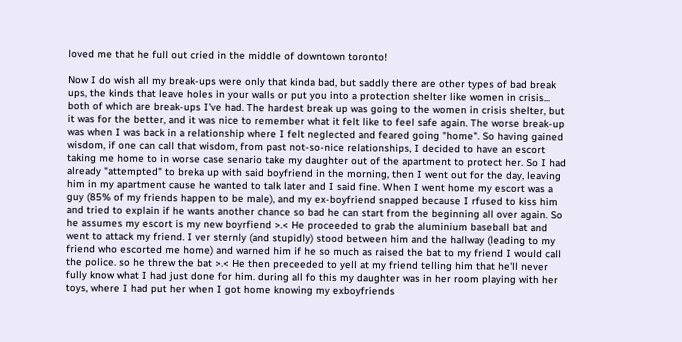loved me that he full out cried in the middle of downtown toronto!

Now I do wish all my break-ups were only that kinda bad, but saddly there are other types of bad break ups, the kinds that leave holes in your walls or put you into a protection shelter like women in crisis... both of which are break-ups I've had. The hardest break up was going to the women in crisis shelter, but it was for the better, and it was nice to remember what it felt like to feel safe again. The worse break-up was when I was back in a relationship where I felt neglected and feared going "home". So having gained wisdom, if one can call that wisdom, from past not-so-nice relationships, I decided to have an escort taking me home to in worse case senario take my daughter out of the apartment to protect her. So I had already "attempted" to breka up with said boyfriend in the morning, then I went out for the day, leaving him in my apartment cause he wanted to talk later and I said fine. When I went home my escort was a guy (85% of my friends happen to be male), and my ex-boyfriend snapped because I rfused to kiss him and tried to explain if he wants another chance so bad he can start from the beginning all over again. So he assumes my escort is my new boyrfiend >.< He proceeded to grab the aluminium baseball bat and went to attack my friend. I ver sternly (and stupidly) stood between him and the hallway (leading to my friend who escorted me home) and warned him if he so much as raised the bat to my friend I would call the police. so he threw the bat >.< He then preceeded to yell at my friend telling him that he'll never fully know what I had just done for him. during all fo this my daughter was in her room playing with her toys, where I had put her when I got home knowing my exboyfriends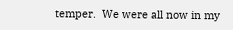temper.  We were all now in my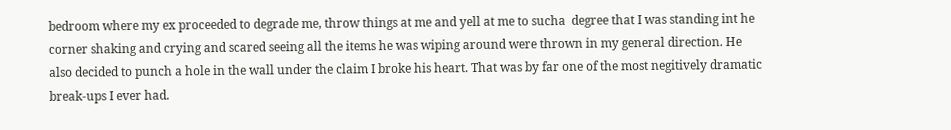bedroom where my ex proceeded to degrade me, throw things at me and yell at me to sucha  degree that I was standing int he corner shaking and crying and scared seeing all the items he was wiping around were thrown in my general direction. He also decided to punch a hole in the wall under the claim I broke his heart. That was by far one of the most negitively dramatic break-ups I ever had.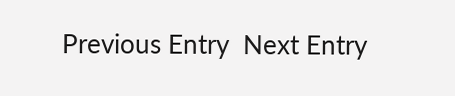Previous Entry  Next Entry